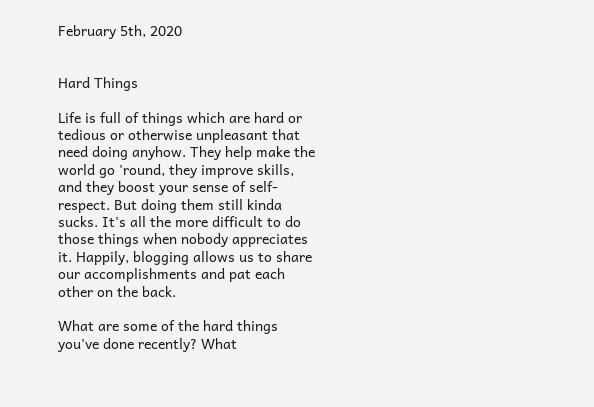February 5th, 2020


Hard Things

Life is full of things which are hard or tedious or otherwise unpleasant that need doing anyhow. They help make the world go 'round, they improve skills, and they boost your sense of self-respect. But doing them still kinda sucks. It's all the more difficult to do those things when nobody appreciates it. Happily, blogging allows us to share our accomplishments and pat each other on the back.

What are some of the hard things you've done recently? What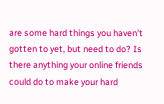are some hard things you haven't gotten to yet, but need to do? Is there anything your online friends could do to make your hard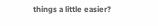things a little easier?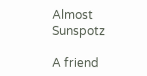Almost Sunspotz

A friend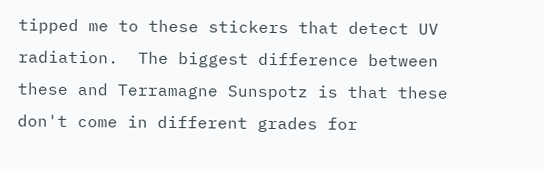tipped me to these stickers that detect UV radiation.  The biggest difference between these and Terramagne Sunspotz is that these don't come in different grades for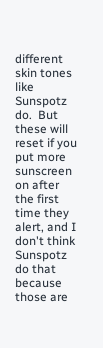different skin tones like Sunspotz do.  But these will reset if you put more sunscreen on after the first time they alert, and I don't think Sunspotz do that because those are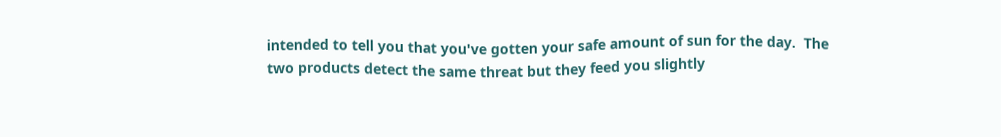intended to tell you that you've gotten your safe amount of sun for the day.  The two products detect the same threat but they feed you slightly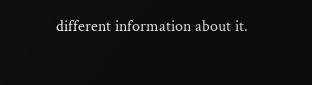different information about it.